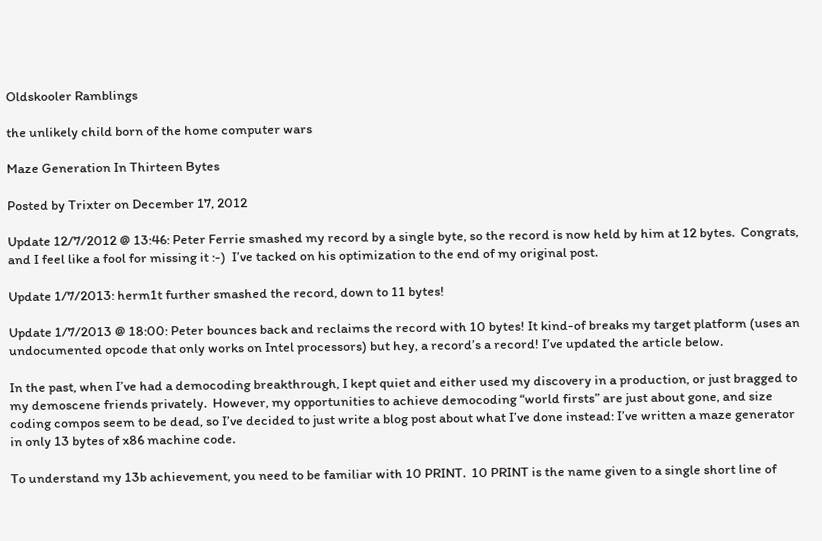Oldskooler Ramblings

the unlikely child born of the home computer wars

Maze Generation In Thirteen Bytes

Posted by Trixter on December 17, 2012

Update 12/7/2012 @ 13:46: Peter Ferrie smashed my record by a single byte, so the record is now held by him at 12 bytes.  Congrats, and I feel like a fool for missing it :-)  I’ve tacked on his optimization to the end of my original post.

Update 1/7/2013: herm1t further smashed the record, down to 11 bytes!

Update 1/7/2013 @ 18:00: Peter bounces back and reclaims the record with 10 bytes! It kind-of breaks my target platform (uses an undocumented opcode that only works on Intel processors) but hey, a record’s a record! I’ve updated the article below.

In the past, when I’ve had a democoding breakthrough, I kept quiet and either used my discovery in a production, or just bragged to my demoscene friends privately.  However, my opportunities to achieve democoding “world firsts” are just about gone, and size coding compos seem to be dead, so I’ve decided to just write a blog post about what I’ve done instead: I’ve written a maze generator in only 13 bytes of x86 machine code.

To understand my 13b achievement, you need to be familiar with 10 PRINT.  10 PRINT is the name given to a single short line of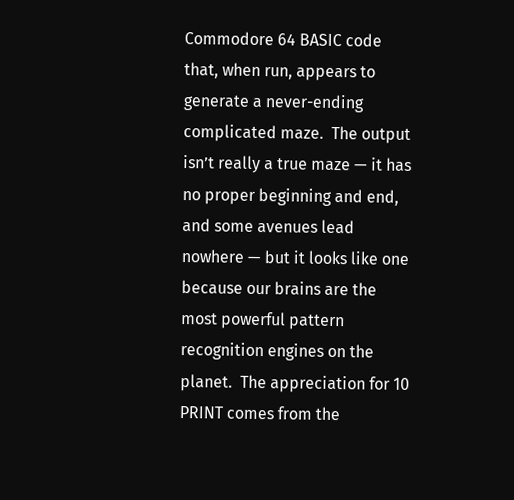Commodore 64 BASIC code that, when run, appears to generate a never-ending complicated maze.  The output isn’t really a true maze — it has no proper beginning and end, and some avenues lead nowhere — but it looks like one because our brains are the most powerful pattern recognition engines on the planet.  The appreciation for 10 PRINT comes from the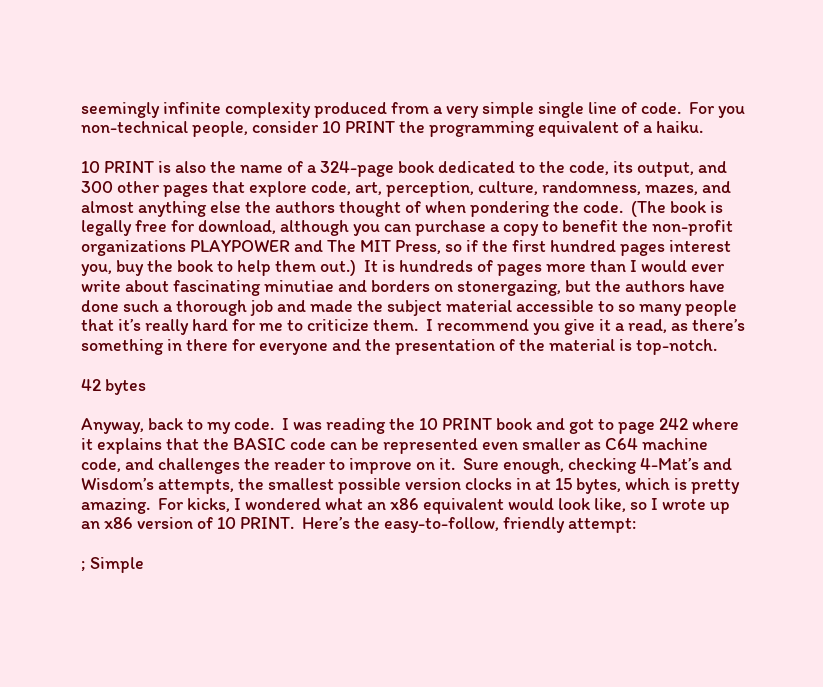seemingly infinite complexity produced from a very simple single line of code.  For you non-technical people, consider 10 PRINT the programming equivalent of a haiku.

10 PRINT is also the name of a 324-page book dedicated to the code, its output, and 300 other pages that explore code, art, perception, culture, randomness, mazes, and almost anything else the authors thought of when pondering the code.  (The book is legally free for download, although you can purchase a copy to benefit the non-profit organizations PLAYPOWER and The MIT Press, so if the first hundred pages interest you, buy the book to help them out.)  It is hundreds of pages more than I would ever write about fascinating minutiae and borders on stonergazing, but the authors have done such a thorough job and made the subject material accessible to so many people that it’s really hard for me to criticize them.  I recommend you give it a read, as there’s something in there for everyone and the presentation of the material is top-notch.

42 bytes

Anyway, back to my code.  I was reading the 10 PRINT book and got to page 242 where it explains that the BASIC code can be represented even smaller as C64 machine code, and challenges the reader to improve on it.  Sure enough, checking 4-Mat’s and Wisdom’s attempts, the smallest possible version clocks in at 15 bytes, which is pretty amazing.  For kicks, I wondered what an x86 equivalent would look like, so I wrote up an x86 version of 10 PRINT.  Here’s the easy-to-follow, friendly attempt:

; Simple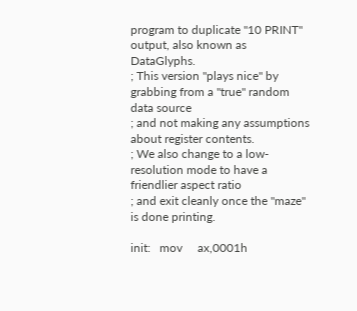program to duplicate "10 PRINT" output, also known as DataGlyphs.
; This version "plays nice" by grabbing from a "true" random data source
; and not making any assumptions about register contents.
; We also change to a low-resolution mode to have a friendlier aspect ratio
; and exit cleanly once the "maze" is done printing.

init:   mov     ax,0001h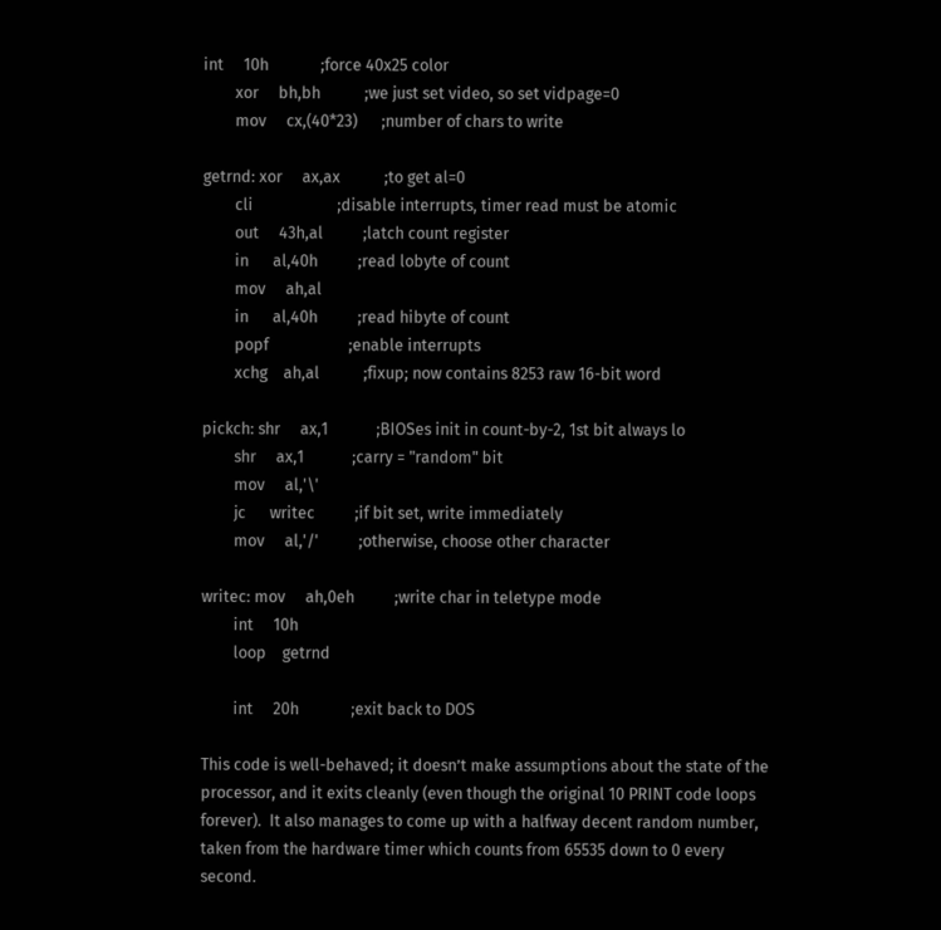int     10h             ;force 40x25 color
        xor     bh,bh           ;we just set video, so set vidpage=0
        mov     cx,(40*23)      ;number of chars to write

getrnd: xor     ax,ax           ;to get al=0
        cli                     ;disable interrupts, timer read must be atomic
        out     43h,al          ;latch count register
        in      al,40h          ;read lobyte of count
        mov     ah,al
        in      al,40h          ;read hibyte of count
        popf                    ;enable interrupts
        xchg    ah,al           ;fixup; now contains 8253 raw 16-bit word

pickch: shr     ax,1            ;BIOSes init in count-by-2, 1st bit always lo
        shr     ax,1            ;carry = "random" bit
        mov     al,'\'
        jc      writec          ;if bit set, write immediately
        mov     al,'/'          ;otherwise, choose other character

writec: mov     ah,0eh          ;write char in teletype mode
        int     10h
        loop    getrnd

        int     20h             ;exit back to DOS

This code is well-behaved; it doesn’t make assumptions about the state of the processor, and it exits cleanly (even though the original 10 PRINT code loops forever).  It also manages to come up with a halfway decent random number, taken from the hardware timer which counts from 65535 down to 0 every second.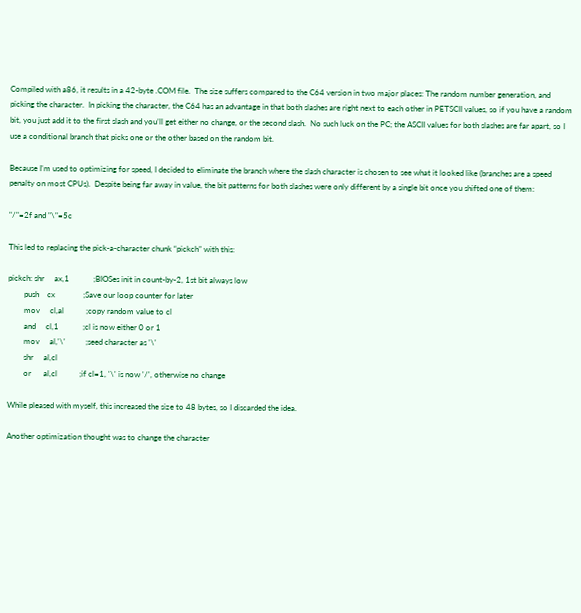Compiled with a86, it results in a 42-byte .COM file.  The size suffers compared to the C64 version in two major places: The random number generation, and picking the character.  In picking the character, the C64 has an advantage in that both slashes are right next to each other in PETSCII values, so if you have a random bit, you just add it to the first slash and you’ll get either no change, or the second slash.  No such luck on the PC; the ASCII values for both slashes are far apart, so I use a conditional branch that picks one or the other based on the random bit.

Because I’m used to optimizing for speed, I decided to eliminate the branch where the slash character is chosen to see what it looked like (branches are a speed penalty on most CPUs).  Despite being far away in value, the bit patterns for both slashes were only different by a single bit once you shifted one of them:

"/"=2f and "\"=5c

This led to replacing the pick-a-character chunk “pickch” with this:

pickch: shr     ax,1            ;BIOSes init in count-by-2, 1st bit always low
        push    cx              ;Save our loop counter for later
        mov     cl,al           ;copy random value to cl
        and     cl,1            ;cl is now either 0 or 1
        mov     al,'\'          ;seed character as '\'
        shr     al,cl
        or      al,cl           ;if cl=1, '\' is now '/', otherwise no change

While pleased with myself, this increased the size to 48 bytes, so I discarded the idea.

Another optimization thought was to change the character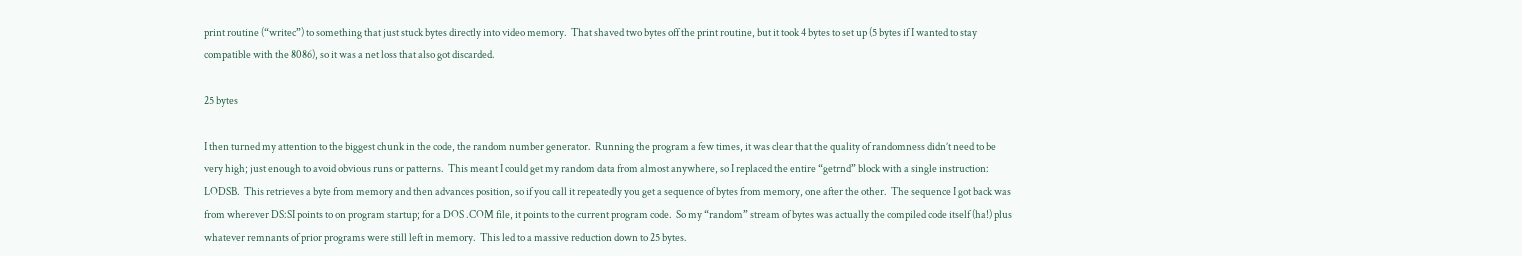print routine (“writec”) to something that just stuck bytes directly into video memory.  That shaved two bytes off the print routine, but it took 4 bytes to set up (5 bytes if I wanted to stay compatible with the 8086), so it was a net loss that also got discarded.

25 bytes

I then turned my attention to the biggest chunk in the code, the random number generator.  Running the program a few times, it was clear that the quality of randomness didn’t need to be very high; just enough to avoid obvious runs or patterns.  This meant I could get my random data from almost anywhere, so I replaced the entire “getrnd” block with a single instruction: LODSB.  This retrieves a byte from memory and then advances position, so if you call it repeatedly you get a sequence of bytes from memory, one after the other.  The sequence I got back was from wherever DS:SI points to on program startup; for a DOS .COM file, it points to the current program code.  So my “random” stream of bytes was actually the compiled code itself (ha!) plus whatever remnants of prior programs were still left in memory.  This led to a massive reduction down to 25 bytes.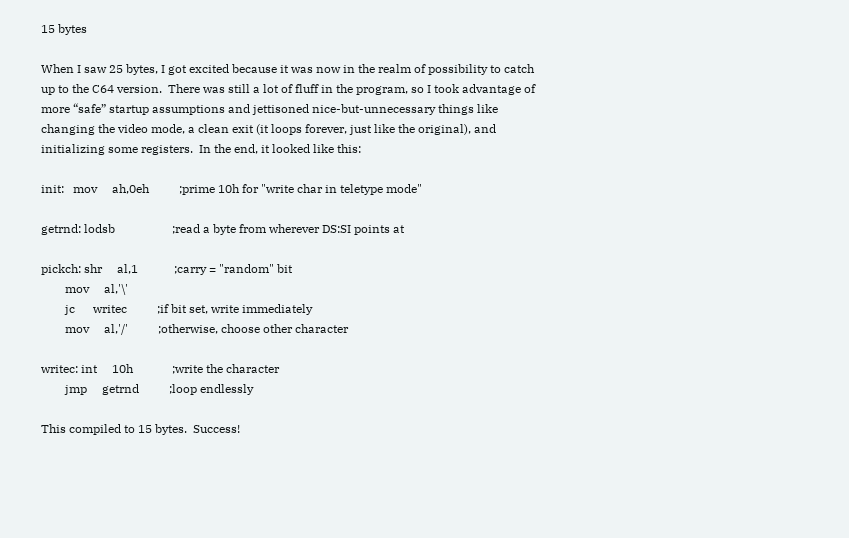15 bytes

When I saw 25 bytes, I got excited because it was now in the realm of possibility to catch up to the C64 version.  There was still a lot of fluff in the program, so I took advantage of more “safe” startup assumptions and jettisoned nice-but-unnecessary things like changing the video mode, a clean exit (it loops forever, just like the original), and initializing some registers.  In the end, it looked like this:

init:   mov     ah,0eh          ;prime 10h for "write char in teletype mode"

getrnd: lodsb                   ;read a byte from wherever DS:SI points at

pickch: shr     al,1            ;carry = "random" bit
        mov     al,'\'
        jc      writec          ;if bit set, write immediately
        mov     al,'/'          ;otherwise, choose other character

writec: int     10h             ;write the character
        jmp     getrnd          ;loop endlessly

This compiled to 15 bytes.  Success!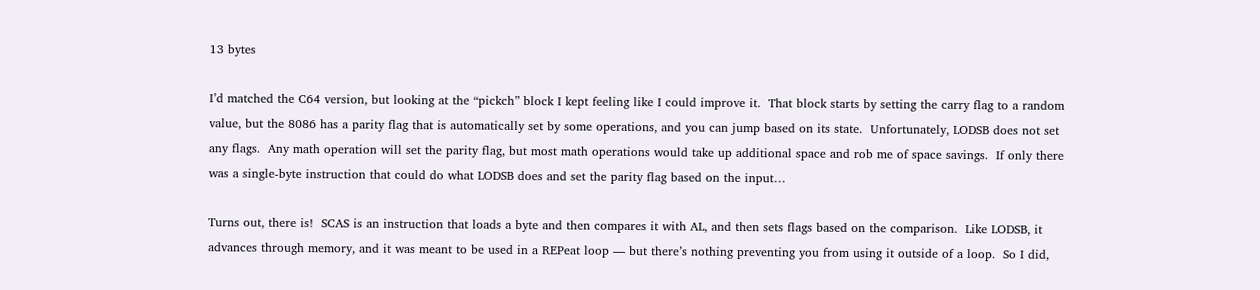13 bytes

I’d matched the C64 version, but looking at the “pickch” block I kept feeling like I could improve it.  That block starts by setting the carry flag to a random value, but the 8086 has a parity flag that is automatically set by some operations, and you can jump based on its state.  Unfortunately, LODSB does not set any flags.  Any math operation will set the parity flag, but most math operations would take up additional space and rob me of space savings.  If only there was a single-byte instruction that could do what LODSB does and set the parity flag based on the input…

Turns out, there is!  SCAS is an instruction that loads a byte and then compares it with AL, and then sets flags based on the comparison.  Like LODSB, it advances through memory, and it was meant to be used in a REPeat loop — but there’s nothing preventing you from using it outside of a loop.  So I did,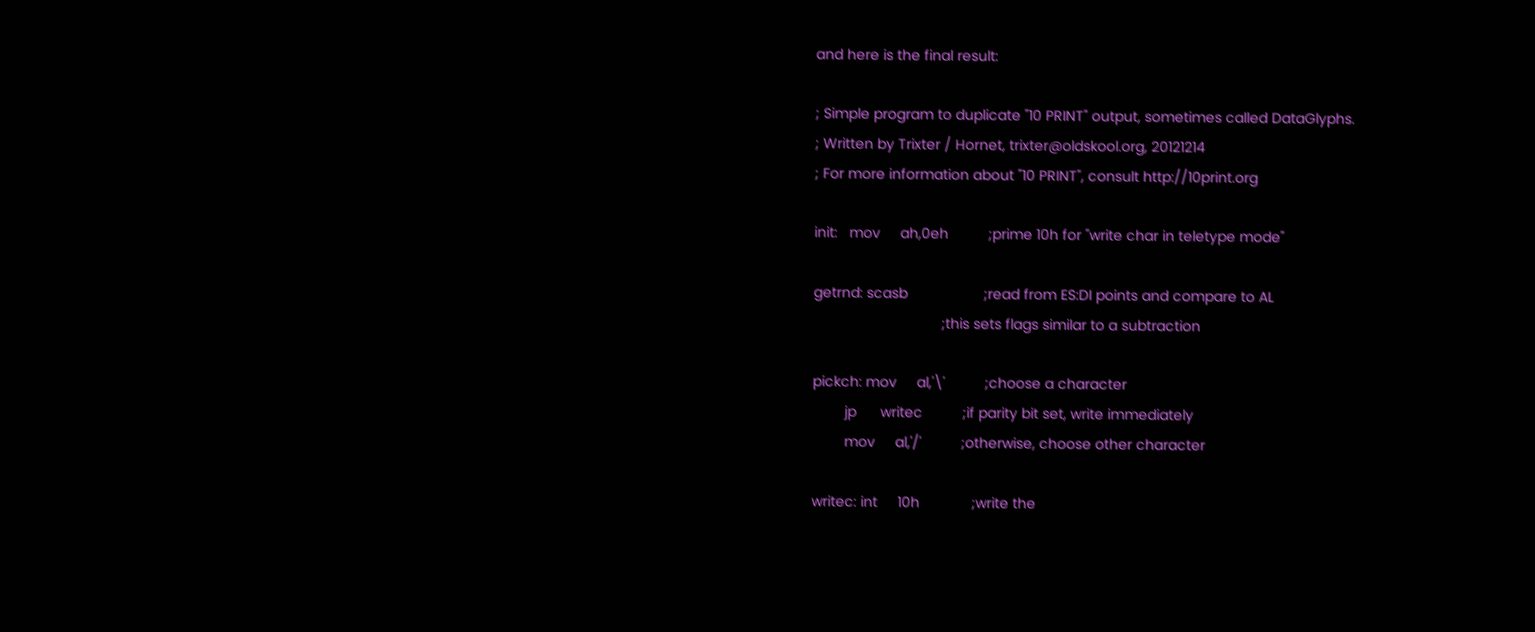and here is the final result:

; Simple program to duplicate "10 PRINT" output, sometimes called DataGlyphs.
; Written by Trixter / Hornet, trixter@oldskool.org, 20121214
; For more information about "10 PRINT", consult http://10print.org

init:   mov     ah,0eh          ;prime 10h for "write char in teletype mode"

getrnd: scasb                   ;read from ES:DI points and compare to AL
                                ;this sets flags similar to a subtraction

pickch: mov     al,'\'          ;choose a character
        jp      writec          ;if parity bit set, write immediately
        mov     al,'/'          ;otherwise, choose other character

writec: int     10h             ;write the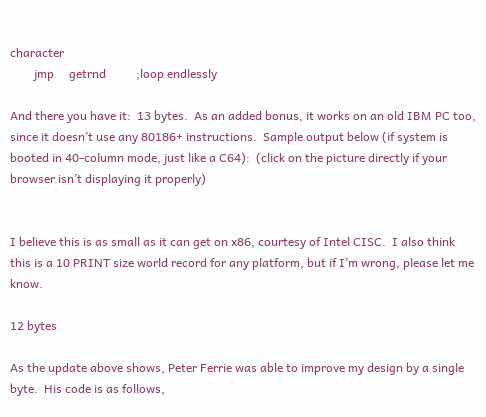character
        jmp     getrnd          ;loop endlessly

And there you have it:  13 bytes.  As an added bonus, it works on an old IBM PC too, since it doesn’t use any 80186+ instructions.  Sample output below (if system is booted in 40-column mode, just like a C64):  (click on the picture directly if your browser isn’t displaying it properly)


I believe this is as small as it can get on x86, courtesy of Intel CISC.  I also think this is a 10 PRINT size world record for any platform, but if I’m wrong, please let me know.

12 bytes

As the update above shows, Peter Ferrie was able to improve my design by a single byte.  His code is as follows,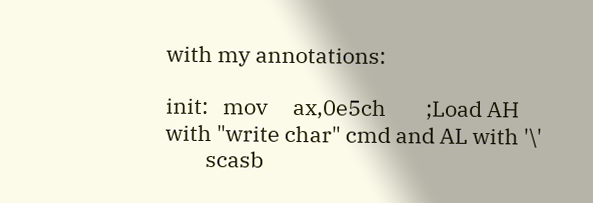with my annotations:

init:   mov     ax,0e5ch        ;Load AH with "write char" cmd and AL with '\'
        scasb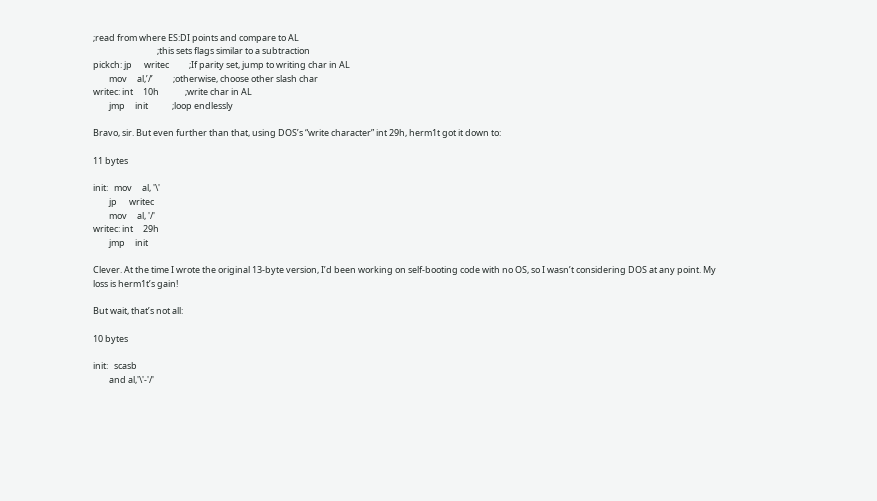;read from where ES:DI points and compare to AL
                                ;this sets flags similar to a subtraction
pickch: jp      writec          ;If parity set, jump to writing char in AL
        mov     al,’/’          ;otherwise, choose other slash char
writec: int     10h             ;write char in AL
        jmp     init            ;loop endlessly

Bravo, sir. But even further than that, using DOS’s “write character” int 29h, herm1t got it down to:

11 bytes

init:   mov     al, '\'
        jp      writec
        mov     al, '/'
writec: int     29h
        jmp     init

Clever. At the time I wrote the original 13-byte version, I’d been working on self-booting code with no OS, so I wasn’t considering DOS at any point. My loss is herm1t’s gain!

But wait, that’s not all:

10 bytes

init:   scasb
        and al,'\'-'/'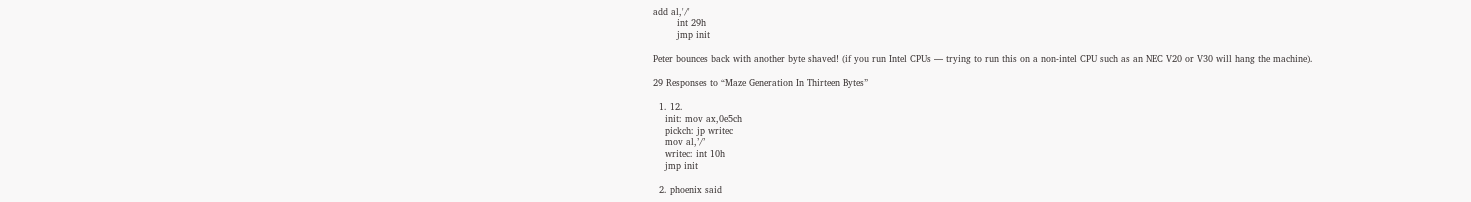add al,'/'
        int 29h
        jmp init

Peter bounces back with another byte shaved! (if you run Intel CPUs — trying to run this on a non-intel CPU such as an NEC V20 or V30 will hang the machine).

29 Responses to “Maze Generation In Thirteen Bytes”

  1. 12.
    init: mov ax,0e5ch
    pickch: jp writec
    mov al,’/’
    writec: int 10h
    jmp init

  2. phoenix said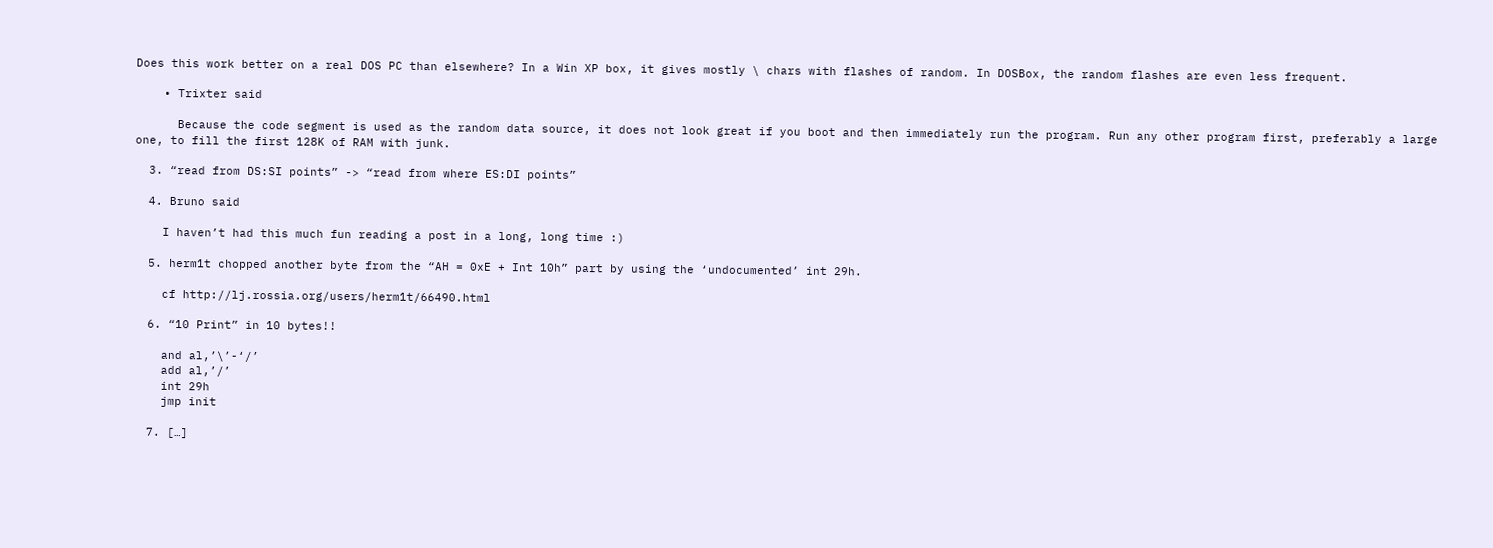Does this work better on a real DOS PC than elsewhere? In a Win XP box, it gives mostly \ chars with flashes of random. In DOSBox, the random flashes are even less frequent.

    • Trixter said

      Because the code segment is used as the random data source, it does not look great if you boot and then immediately run the program. Run any other program first, preferably a large one, to fill the first 128K of RAM with junk.

  3. “read from DS:SI points” -> “read from where ES:DI points”

  4. Bruno said

    I haven’t had this much fun reading a post in a long, long time :)

  5. herm1t chopped another byte from the “AH = 0xE + Int 10h” part by using the ‘undocumented’ int 29h.

    cf http://lj.rossia.org/users/herm1t/66490.html

  6. “10 Print” in 10 bytes!!

    and al,’\’-‘/’
    add al,’/’
    int 29h
    jmp init

  7. […]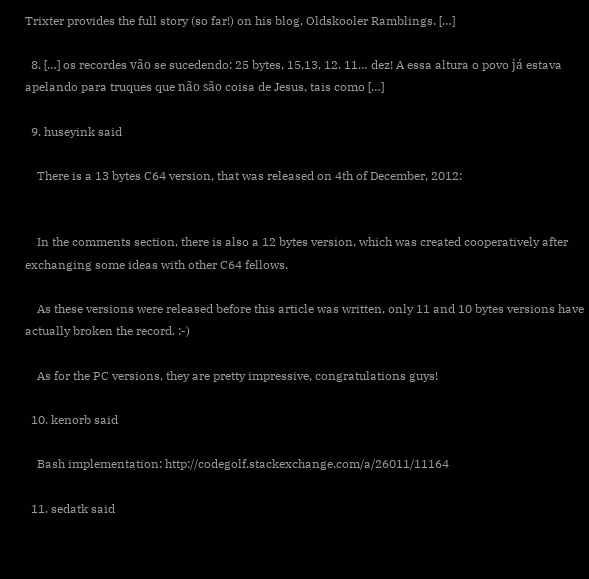Trixter provides the full story (so far!) on his blog, Oldskooler Ramblings. […]

  8. […] os recordes vão se sucedendo: 25 bytes, 15,13, 12. 11… dez! A essa altura o povo já estava apelando para truques que não são coisa de Jesus, tais como […]

  9. huseyink said

    There is a 13 bytes C64 version, that was released on 4th of December, 2012:


    In the comments section, there is also a 12 bytes version, which was created cooperatively after exchanging some ideas with other C64 fellows.

    As these versions were released before this article was written, only 11 and 10 bytes versions have actually broken the record. :-)

    As for the PC versions, they are pretty impressive, congratulations guys!

  10. kenorb said

    Bash implementation: http://codegolf.stackexchange.com/a/26011/11164

  11. sedatk said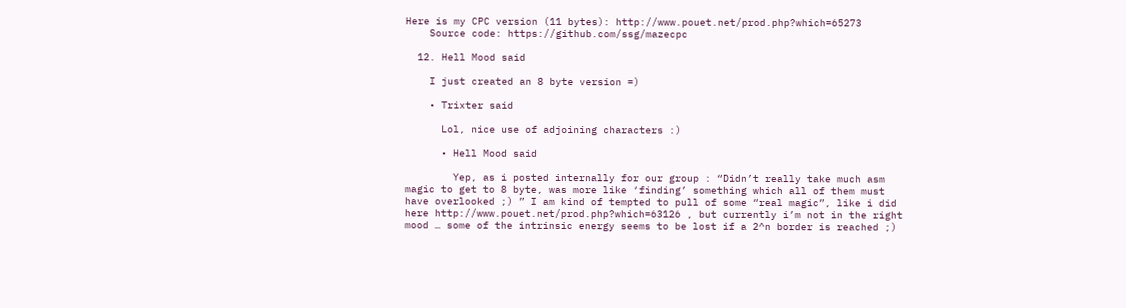Here is my CPC version (11 bytes): http://www.pouet.net/prod.php?which=65273
    Source code: https://github.com/ssg/mazecpc

  12. Hell Mood said

    I just created an 8 byte version =)

    • Trixter said

      Lol, nice use of adjoining characters :)

      • Hell Mood said

        Yep, as i posted internally for our group : “Didn’t really take much asm magic to get to 8 byte, was more like ‘finding’ something which all of them must have overlooked ;) ” I am kind of tempted to pull of some “real magic”, like i did here http://www.pouet.net/prod.php?which=63126 , but currently i’m not in the right mood … some of the intrinsic energy seems to be lost if a 2^n border is reached ;)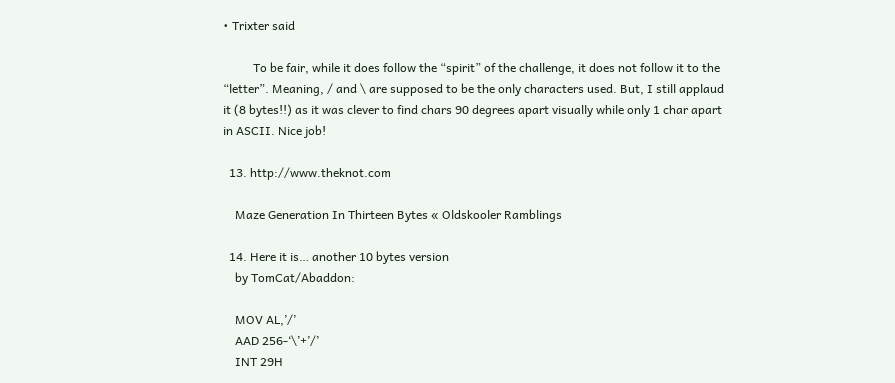• Trixter said

          To be fair, while it does follow the “spirit” of the challenge, it does not follow it to the “letter”. Meaning, / and \ are supposed to be the only characters used. But, I still applaud it (8 bytes!!) as it was clever to find chars 90 degrees apart visually while only 1 char apart in ASCII. Nice job!

  13. http://www.theknot.com

    Maze Generation In Thirteen Bytes « Oldskooler Ramblings

  14. Here it is… another 10 bytes version
    by TomCat/Abaddon:

    MOV AL,’/’
    AAD 256-‘\’+’/’
    INT 29H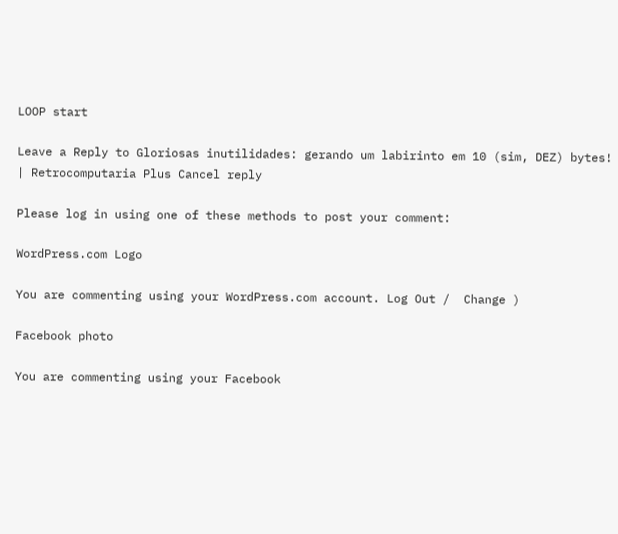LOOP start

Leave a Reply to Gloriosas inutilidades: gerando um labirinto em 10 (sim, DEZ) bytes! | Retrocomputaria Plus Cancel reply

Please log in using one of these methods to post your comment:

WordPress.com Logo

You are commenting using your WordPress.com account. Log Out /  Change )

Facebook photo

You are commenting using your Facebook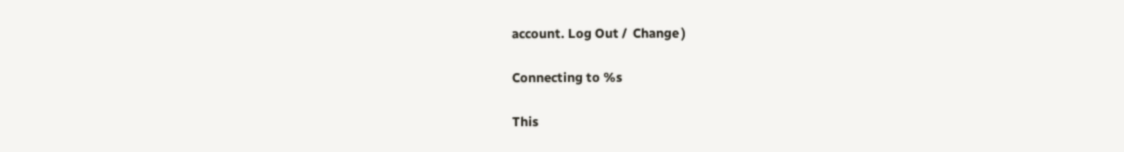account. Log Out /  Change )

Connecting to %s

This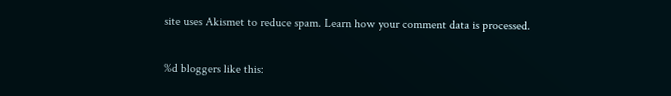site uses Akismet to reduce spam. Learn how your comment data is processed.

%d bloggers like this: